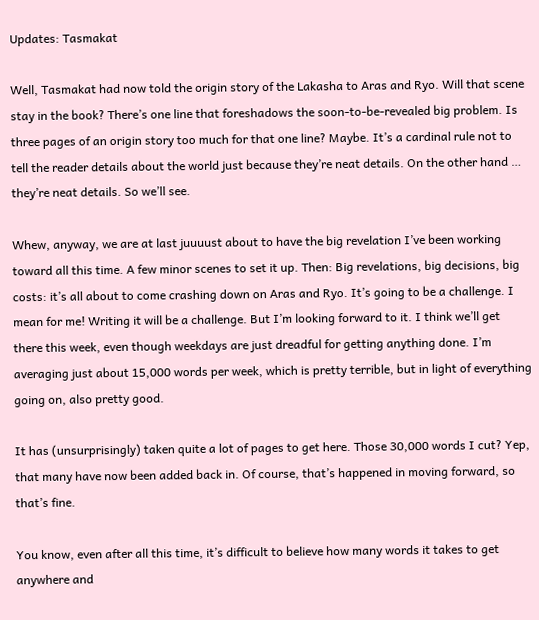Updates: Tasmakat

Well, Tasmakat had now told the origin story of the Lakasha to Aras and Ryo. Will that scene stay in the book? There’s one line that foreshadows the soon-to-be-revealed big problem. Is three pages of an origin story too much for that one line? Maybe. It’s a cardinal rule not to tell the reader details about the world just because they’re neat details. On the other hand … they’re neat details. So we’ll see.

Whew, anyway, we are at last juuuust about to have the big revelation I’ve been working toward all this time. A few minor scenes to set it up. Then: Big revelations, big decisions, big costs: it’s all about to come crashing down on Aras and Ryo. It’s going to be a challenge. I mean for me! Writing it will be a challenge. But I’m looking forward to it. I think we’ll get there this week, even though weekdays are just dreadful for getting anything done. I’m averaging just about 15,000 words per week, which is pretty terrible, but in light of everything going on, also pretty good.

It has (unsurprisingly) taken quite a lot of pages to get here. Those 30,000 words I cut? Yep, that many have now been added back in. Of course, that’s happened in moving forward, so that’s fine.

You know, even after all this time, it’s difficult to believe how many words it takes to get anywhere and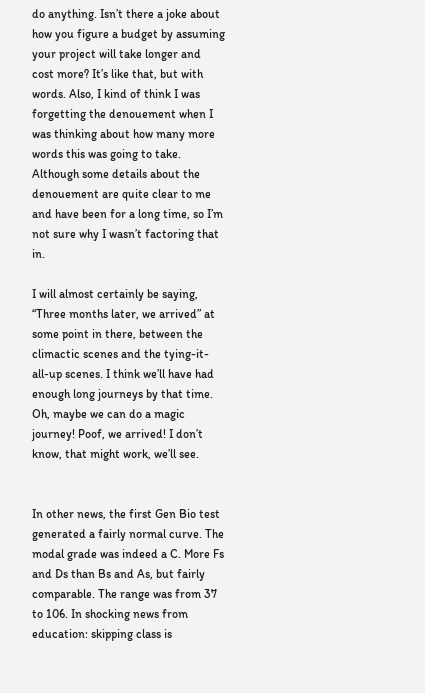do anything. Isn’t there a joke about how you figure a budget by assuming your project will take longer and cost more? It’s like that, but with words. Also, I kind of think I was forgetting the denouement when I was thinking about how many more words this was going to take. Although some details about the denouement are quite clear to me and have been for a long time, so I’m not sure why I wasn’t factoring that in.

I will almost certainly be saying, “Three months later, we arrived” at some point in there, between the climactic scenes and the tying-it-all-up scenes. I think we’ll have had enough long journeys by that time. Oh, maybe we can do a magic journey! Poof, we arrived! I don’t know, that might work, we’ll see.


In other news, the first Gen Bio test generated a fairly normal curve. The modal grade was indeed a C. More Fs and Ds than Bs and As, but fairly comparable. The range was from 37 to 106. In shocking news from education: skipping class is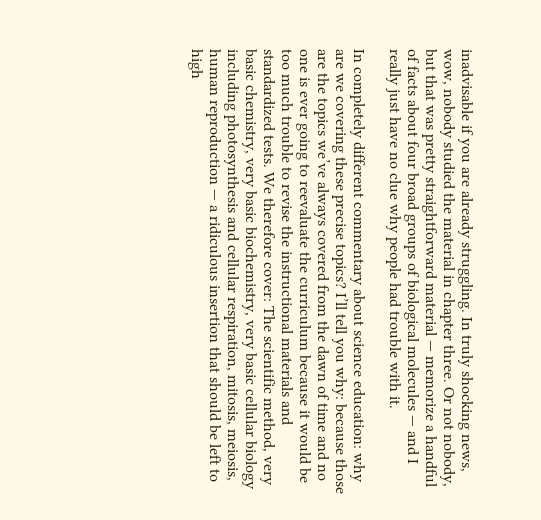inadvisable if you are already struggling. In truly shocking news, wow, nobody studied the material in chapter three. Or not nobody, but that was pretty straightforward material — memorize a handful of facts about four broad groups of biological molecules — and I really just have no clue why people had trouble with it.

In completely different commentary about science education: why are we covering these precise topics? I’ll tell you why: because those are the topics we’ve always covered from the dawn of time and no one is ever going to reevaluate the curriculum because it would be too much trouble to revise the instructional materials and standardized tests. We therefore cover: The scientific method, very basic chemistry, very basic biochemistry, very basic cellular biology including photosynthesis and cellular respiration, mitosis, meiosis, human reproduction — a ridiculous insertion that should be left to high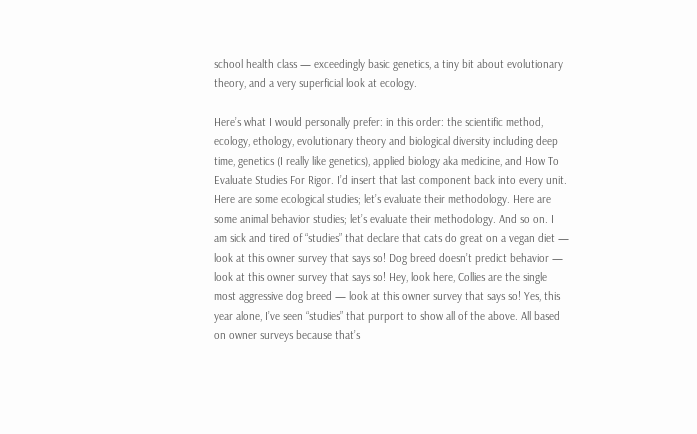school health class — exceedingly basic genetics, a tiny bit about evolutionary theory, and a very superficial look at ecology.

Here’s what I would personally prefer: in this order: the scientific method, ecology, ethology, evolutionary theory and biological diversity including deep time, genetics (I really like genetics), applied biology aka medicine, and How To Evaluate Studies For Rigor. I’d insert that last component back into every unit. Here are some ecological studies; let’s evaluate their methodology. Here are some animal behavior studies; let’s evaluate their methodology. And so on. I am sick and tired of “studies” that declare that cats do great on a vegan diet — look at this owner survey that says so! Dog breed doesn’t predict behavior — look at this owner survey that says so! Hey, look here, Collies are the single most aggressive dog breed — look at this owner survey that says so! Yes, this year alone, I’ve seen “studies” that purport to show all of the above. All based on owner surveys because that’s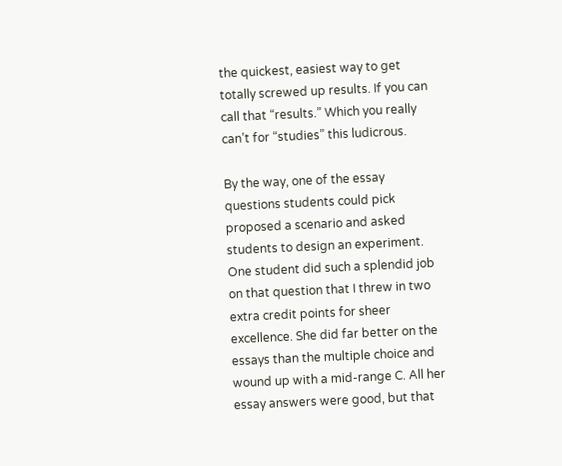the quickest, easiest way to get totally screwed up results. If you can call that “results.” Which you really can’t for “studies” this ludicrous.

By the way, one of the essay questions students could pick proposed a scenario and asked students to design an experiment. One student did such a splendid job on that question that I threw in two extra credit points for sheer excellence. She did far better on the essays than the multiple choice and wound up with a mid-range C. All her essay answers were good, but that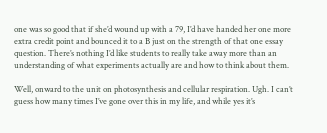one was so good that if she’d wound up with a 79, I’d have handed her one more extra credit point and bounced it to a B just on the strength of that one essay question. There’s nothing I’d like students to really take away more than an understanding of what experiments actually are and how to think about them.

Well, onward to the unit on photosynthesis and cellular respiration. Ugh. I can’t guess how many times I’ve gone over this in my life, and while yes it’s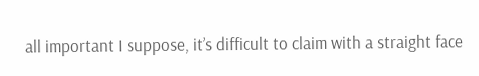all important I suppose, it’s difficult to claim with a straight face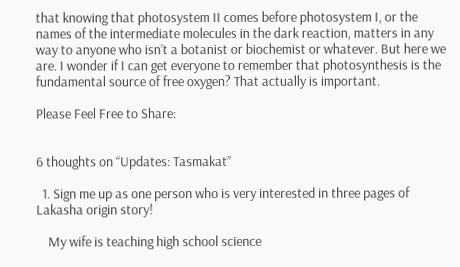that knowing that photosystem II comes before photosystem I, or the names of the intermediate molecules in the dark reaction, matters in any way to anyone who isn’t a botanist or biochemist or whatever. But here we are. I wonder if I can get everyone to remember that photosynthesis is the fundamental source of free oxygen? That actually is important.

Please Feel Free to Share:


6 thoughts on “Updates: Tasmakat”

  1. Sign me up as one person who is very interested in three pages of Lakasha origin story!

    My wife is teaching high school science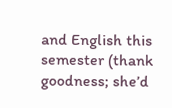and English this semester (thank goodness; she’d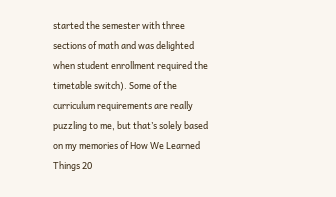started the semester with three sections of math and was delighted when student enrollment required the timetable switch). Some of the curriculum requirements are really puzzling to me, but that’s solely based on my memories of How We Learned Things 20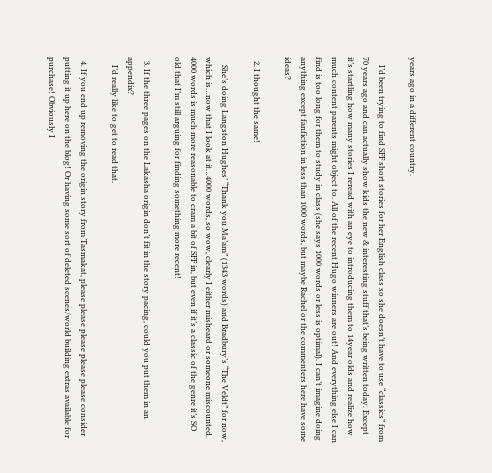years ago in a different country.

    I’d been trying to find SFF short stories for her English class so she doesn’t have to use “classics” from 70 years ago and can actually show kids the new & interesting stuff that’s being written today. Except it’s startling how many stories I reread with an eye to introducing them to 14year olds and realize how much content parents might object to. All of the recent Hugo winners are out! And everything else I can find is too long for them to study in class (she says 1000 words or less is optimal). I can’t imagine doing anything except fanfiction in less than 1000 words, but maybe Rachel or the commenters here have some ideas?

  2. I thought the same!

    She’s doing Langston Hughes’ “Thank you Ma’am” (1343 words) and Bradbury’s “The Veldt” for now, which is…now that I look at it…4000 words, so wow, clearly I either misheard or someone miscounted. 4000 words is much more reasonable to cram a bit of SFF in, but even if it’s a classic of the genre it’s SO old that I’m still arguing for finding something more recent!

  3. If the three pages on the Lakasha origin don’t fit in the story pacing, could you put them in an appendix?
    I’d really like to get to read that.

  4. If you end up removing the origin story from Tasmakat, please please please please please consider putting it up here on the blog! Or having some sort of deleted scenes/world building extras available for purchase! Obviously I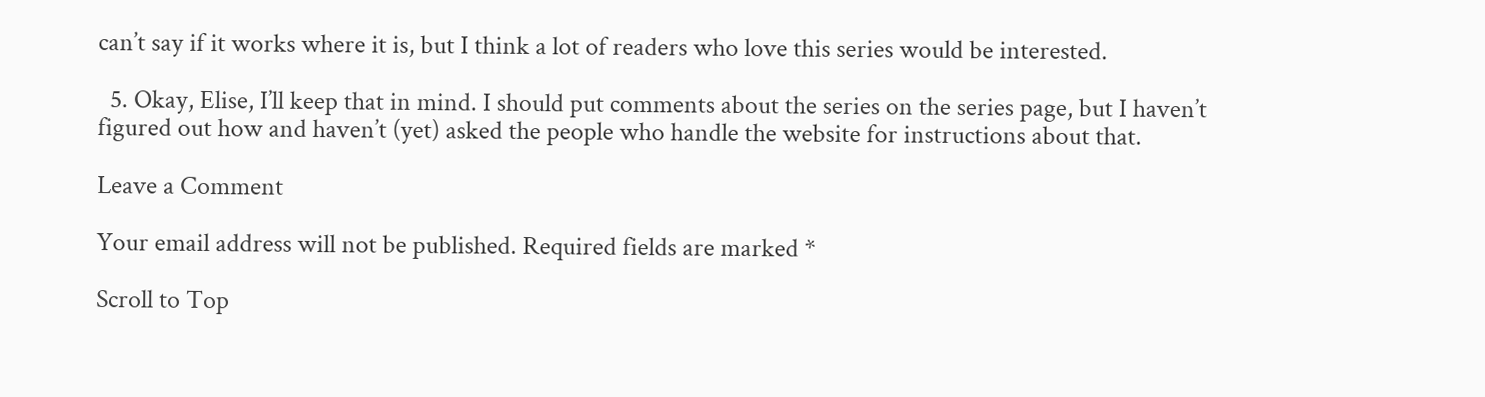can’t say if it works where it is, but I think a lot of readers who love this series would be interested.

  5. Okay, Elise, I’ll keep that in mind. I should put comments about the series on the series page, but I haven’t figured out how and haven’t (yet) asked the people who handle the website for instructions about that.

Leave a Comment

Your email address will not be published. Required fields are marked *

Scroll to Top